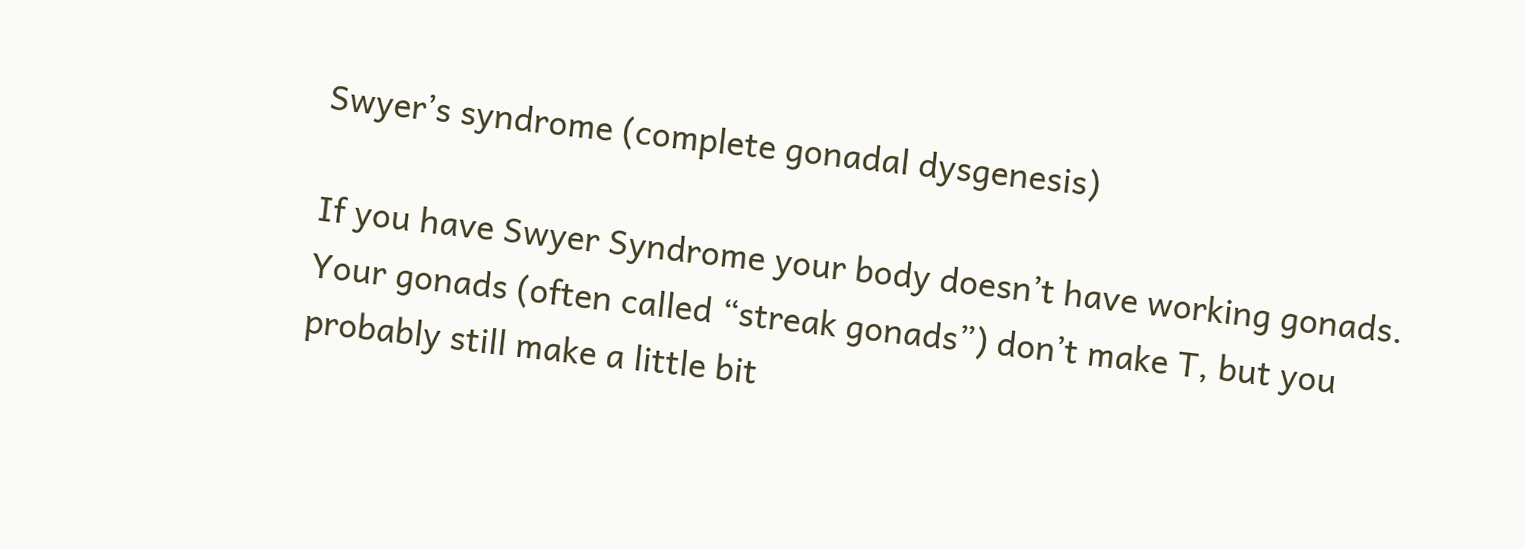Swyer’s syndrome (complete gonadal dysgenesis)

If you have Swyer Syndrome your body doesn’t have working gonads. Your gonads (often called “streak gonads”) don’t make T, but you probably still make a little bit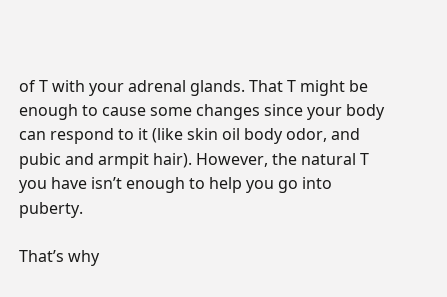of T with your adrenal glands. That T might be enough to cause some changes since your body can respond to it (like skin oil body odor, and pubic and armpit hair). However, the natural T you have isn’t enough to help you go into puberty.

That’s why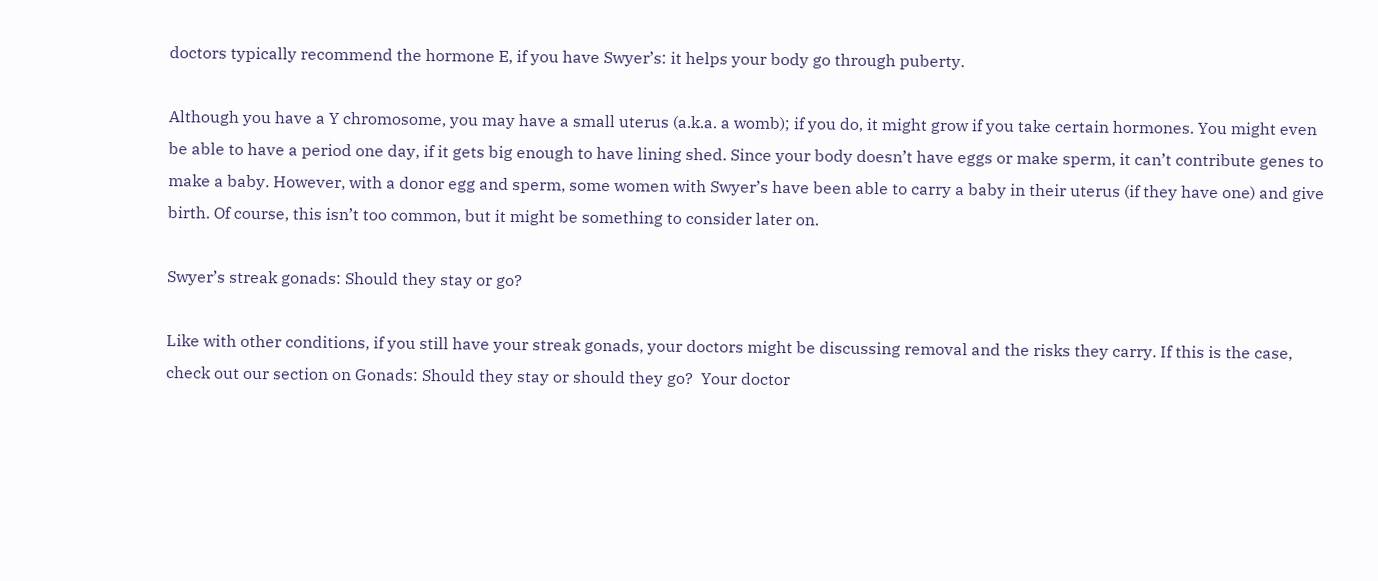doctors typically recommend the hormone E, if you have Swyer’s: it helps your body go through puberty.

Although you have a Y chromosome, you may have a small uterus (a.k.a. a womb); if you do, it might grow if you take certain hormones. You might even be able to have a period one day, if it gets big enough to have lining shed. Since your body doesn’t have eggs or make sperm, it can’t contribute genes to make a baby. However, with a donor egg and sperm, some women with Swyer’s have been able to carry a baby in their uterus (if they have one) and give birth. Of course, this isn’t too common, but it might be something to consider later on.

Swyer’s streak gonads: Should they stay or go?

Like with other conditions, if you still have your streak gonads, your doctors might be discussing removal and the risks they carry. If this is the case, check out our section on Gonads: Should they stay or should they go?  Your doctor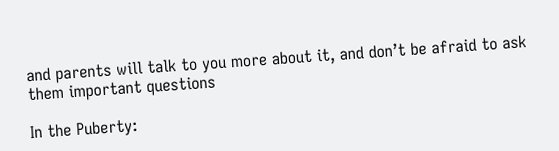and parents will talk to you more about it, and don’t be afraid to ask them important questions

In the Puberty: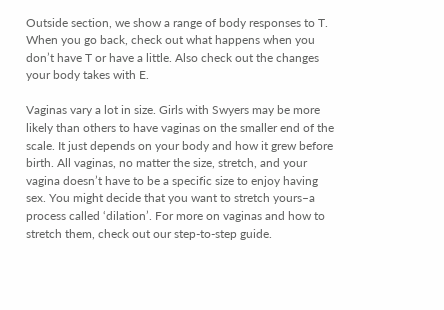Outside section, we show a range of body responses to T. When you go back, check out what happens when you don’t have T or have a little. Also check out the changes your body takes with E.

Vaginas vary a lot in size. Girls with Swyers may be more likely than others to have vaginas on the smaller end of the scale. It just depends on your body and how it grew before birth. All vaginas, no matter the size, stretch, and your vagina doesn’t have to be a specific size to enjoy having sex. You might decide that you want to stretch yours–a process called ‘dilation’. For more on vaginas and how to stretch them, check out our step-to-step guide.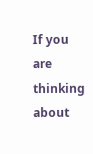If you are thinking about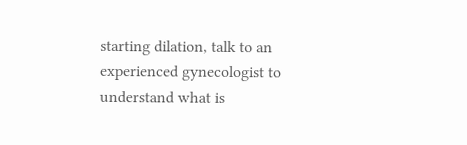starting dilation, talk to an experienced gynecologist to understand what is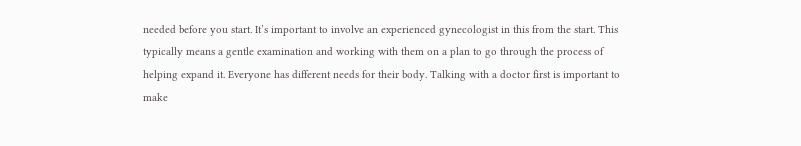needed before you start. It’s important to involve an experienced gynecologist in this from the start. This typically means a gentle examination and working with them on a plan to go through the process of helping expand it. Everyone has different needs for their body. Talking with a doctor first is important to make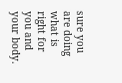sure you are doing what is right for you and your body.